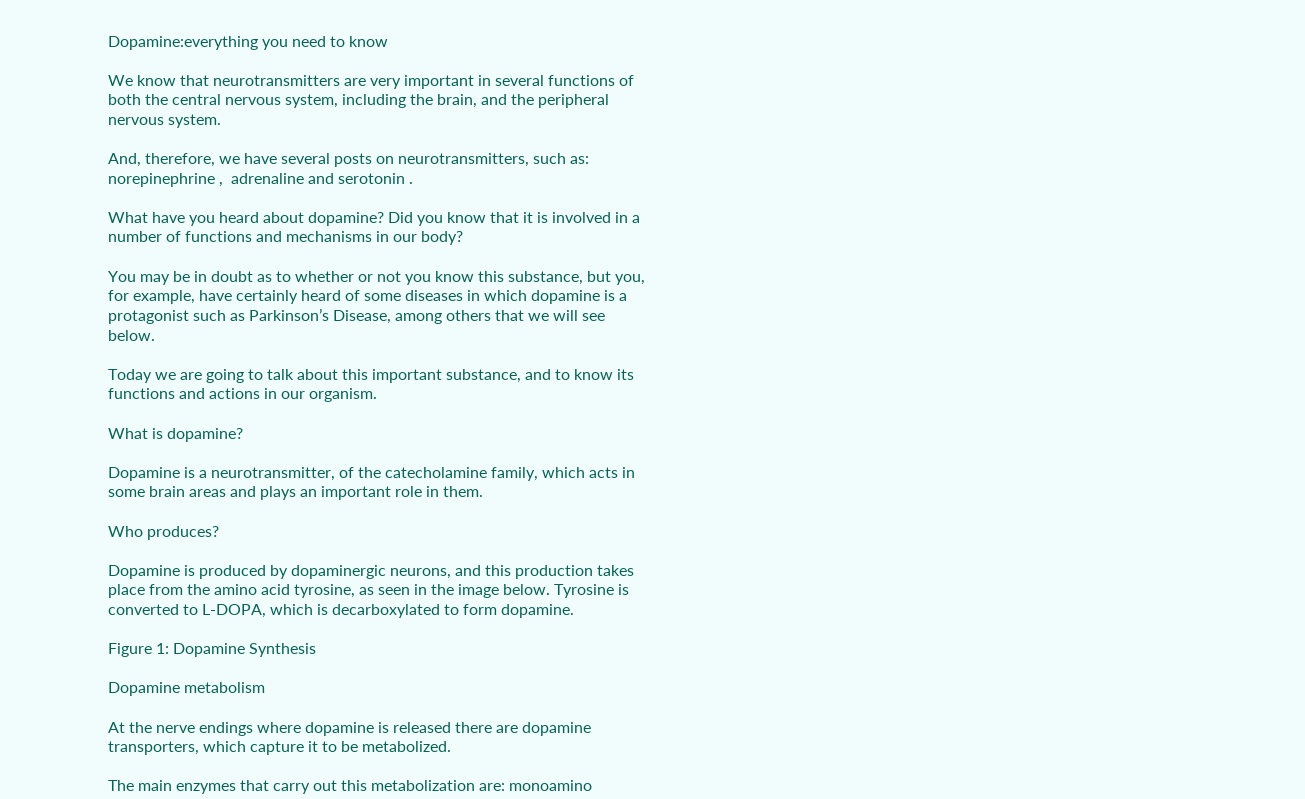Dopamine:everything you need to know

We know that neurotransmitters are very important in several functions of both the central nervous system, including the brain, and the peripheral nervous system.

And, therefore, we have several posts on neurotransmitters, such as:  norepinephrine ,  adrenaline and serotonin .

What have you heard about dopamine? Did you know that it is involved in a number of functions and mechanisms in our body?

You may be in doubt as to whether or not you know this substance, but you, for example, have certainly heard of some diseases in which dopamine is a protagonist such as Parkinson’s Disease, among others that we will see below.

Today we are going to talk about this important substance, and to know its functions and actions in our organism.

What is dopamine?

Dopamine is a neurotransmitter, of the catecholamine family, which acts in some brain areas and plays an important role in them.

Who produces?

Dopamine is produced by dopaminergic neurons, and this production takes place from the amino acid tyrosine, as seen in the image below. Tyrosine is converted to L-DOPA, which is decarboxylated to form dopamine.

Figure 1: Dopamine Synthesis

Dopamine metabolism

At the nerve endings where dopamine is released there are dopamine transporters, which capture it to be metabolized.

The main enzymes that carry out this metabolization are: monoamino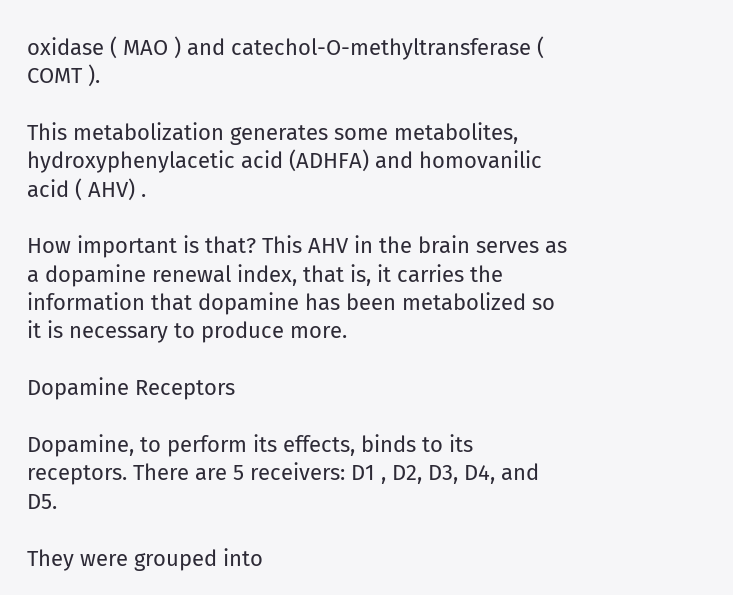oxidase ( MAO ) and catechol-O-methyltransferase ( COMT ).

This metabolization generates some metabolites, hydroxyphenylacetic acid (ADHFA) and homovanilic acid ( AHV) .

How important is that? This AHV in the brain serves as a dopamine renewal index, that is, it carries the information that dopamine has been metabolized so it is necessary to produce more.

Dopamine Receptors

Dopamine, to perform its effects, binds to its receptors. There are 5 receivers: D1 , D2, D3, D4, and D5.

They were grouped into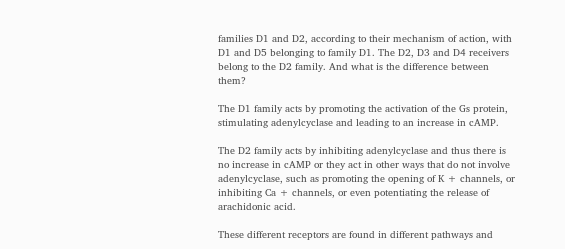families D1 and D2, according to their mechanism of action, with D1 and D5 belonging to family D1. The D2, D3 and D4 receivers belong to the D2 family. And what is the difference between them?

The D1 family acts by promoting the activation of the Gs protein, stimulating adenylcyclase and leading to an increase in cAMP.

The D2 family acts by inhibiting adenylcyclase and thus there is no increase in cAMP or they act in other ways that do not involve adenylcyclase, such as promoting the opening of K + channels, or inhibiting Ca + channels, or even potentiating the release of arachidonic acid.

These different receptors are found in different pathways and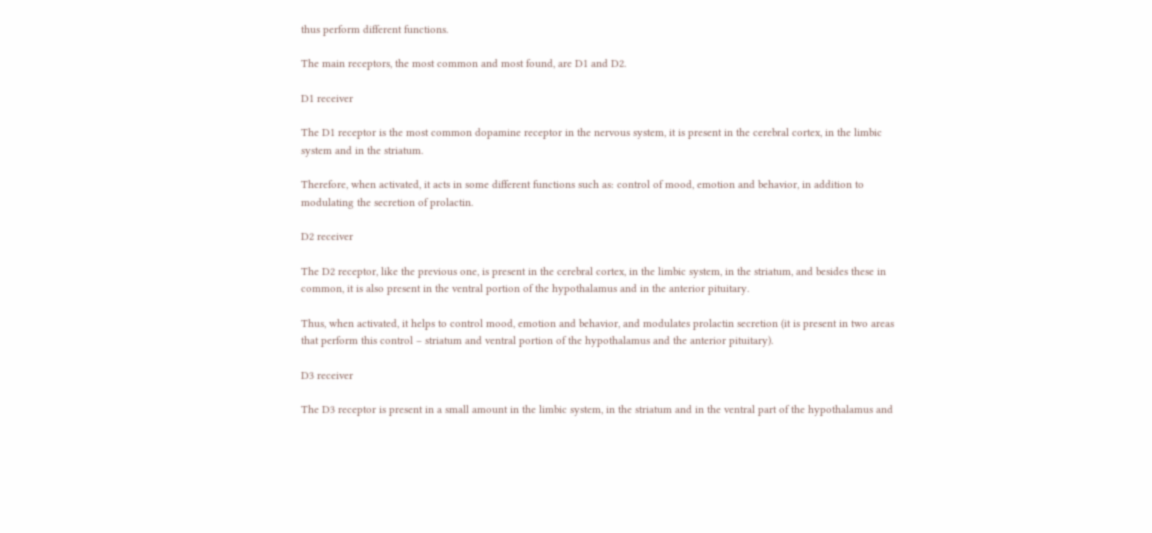thus perform different functions.

The main receptors, the most common and most found, are D1 and D2.

D1 receiver

The D1 receptor is the most common dopamine receptor in the nervous system, it is present in the cerebral cortex, in the limbic system and in the striatum.

Therefore, when activated, it acts in some different functions such as: control of mood, emotion and behavior, in addition to modulating the secretion of prolactin.

D2 receiver

The D2 receptor, like the previous one, is present in the cerebral cortex, in the limbic system, in the striatum, and besides these in common, it is also present in the ventral portion of the hypothalamus and in the anterior pituitary.

Thus, when activated, it helps to control mood, emotion and behavior, and modulates prolactin secretion (it is present in two areas that perform this control – striatum and ventral portion of the hypothalamus and the anterior pituitary).

D3 receiver

The D3 receptor is present in a small amount in the limbic system, in the striatum and in the ventral part of the hypothalamus and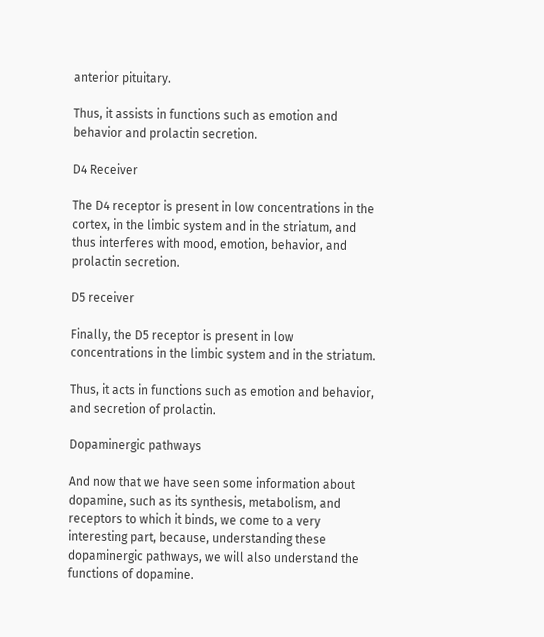anterior pituitary.

Thus, it assists in functions such as emotion and behavior and prolactin secretion.

D4 Receiver

The D4 receptor is present in low concentrations in the cortex, in the limbic system and in the striatum, and thus interferes with mood, emotion, behavior, and prolactin secretion.

D5 receiver

Finally, the D5 receptor is present in low concentrations in the limbic system and in the striatum.

Thus, it acts in functions such as emotion and behavior, and secretion of prolactin.

Dopaminergic pathways

And now that we have seen some information about dopamine, such as its synthesis, metabolism, and receptors to which it binds, we come to a very interesting part, because, understanding these dopaminergic pathways, we will also understand the functions of dopamine.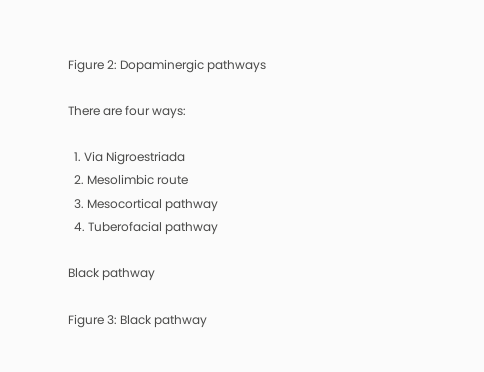Figure 2: Dopaminergic pathways

There are four ways:

  1. Via Nigroestriada
  2. Mesolimbic route
  3. Mesocortical pathway
  4. Tuberofacial pathway

Black pathway

Figure 3: Black pathway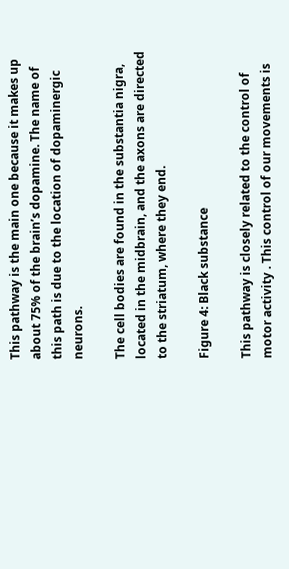This pathway is the main one because it makes up about 75% of the brain’s dopamine. The name of this path is due to the location of dopaminergic neurons.

The cell bodies are found in the substantia nigra, located in the midbrain, and the axons are directed to the striatum, where they end.

Figure 4: Black substance

This pathway is closely related to the control of motor activity . This control of our movements is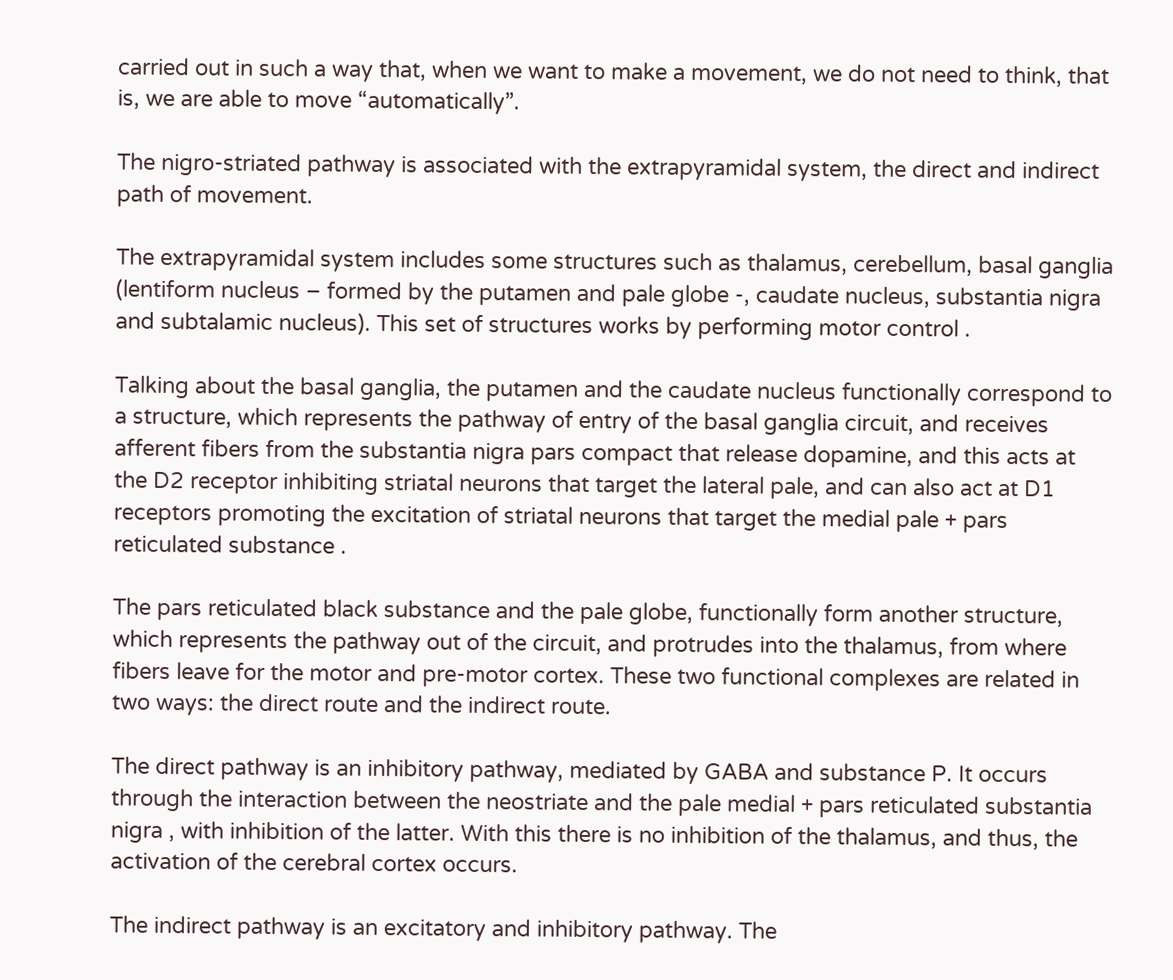carried out in such a way that, when we want to make a movement, we do not need to think, that is, we are able to move “automatically”.

The nigro-striated pathway is associated with the extrapyramidal system, the direct and indirect path of movement.

The extrapyramidal system includes some structures such as thalamus, cerebellum, basal ganglia (lentiform nucleus – formed by the putamen and pale globe -, caudate nucleus, substantia nigra and subtalamic nucleus). This set of structures works by performing motor control .

Talking about the basal ganglia, the putamen and the caudate nucleus functionally correspond to a structure, which represents the pathway of entry of the basal ganglia circuit, and receives afferent fibers from the substantia nigra pars compact that release dopamine, and this acts at the D2 receptor inhibiting striatal neurons that target the lateral pale, and can also act at D1 receptors promoting the excitation of striatal neurons that target the medial pale + pars reticulated substance .

The pars reticulated black substance and the pale globe, functionally form another structure, which represents the pathway out of the circuit, and protrudes into the thalamus, from where fibers leave for the motor and pre-motor cortex. These two functional complexes are related in two ways: the direct route and the indirect route.

The direct pathway is an inhibitory pathway, mediated by GABA and substance P. It occurs through the interaction between the neostriate and the pale medial + pars reticulated substantia nigra , with inhibition of the latter. With this there is no inhibition of the thalamus, and thus, the activation of the cerebral cortex occurs.

The indirect pathway is an excitatory and inhibitory pathway. The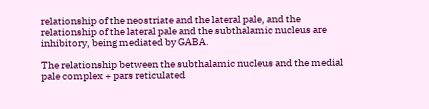relationship of the neostriate and the lateral pale, and the relationship of the lateral pale and the subthalamic nucleus are inhibitory, being mediated by GABA.

The relationship between the subthalamic nucleus and the medial pale complex + pars reticulated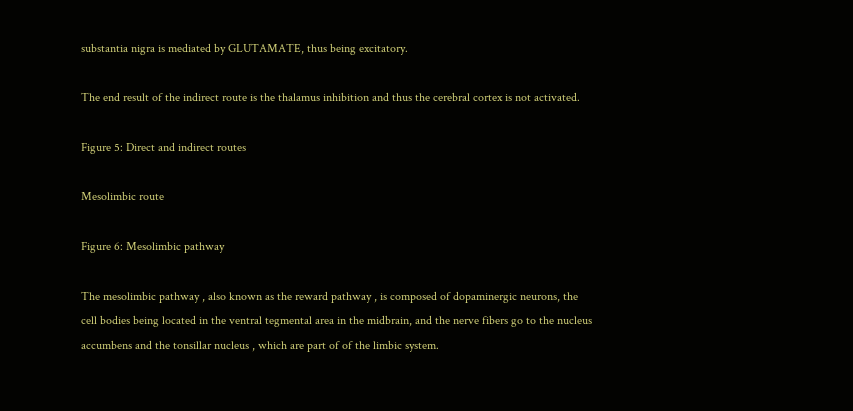substantia nigra is mediated by GLUTAMATE, thus being excitatory.

The end result of the indirect route is the thalamus inhibition and thus the cerebral cortex is not activated.

Figure 5: Direct and indirect routes

Mesolimbic route

Figure 6: Mesolimbic pathway

The mesolimbic pathway , also known as the reward pathway , is composed of dopaminergic neurons, the cell bodies being located in the ventral tegmental area in the midbrain, and the nerve fibers go to the nucleus accumbens and the tonsillar nucleus , which are part of of the limbic system.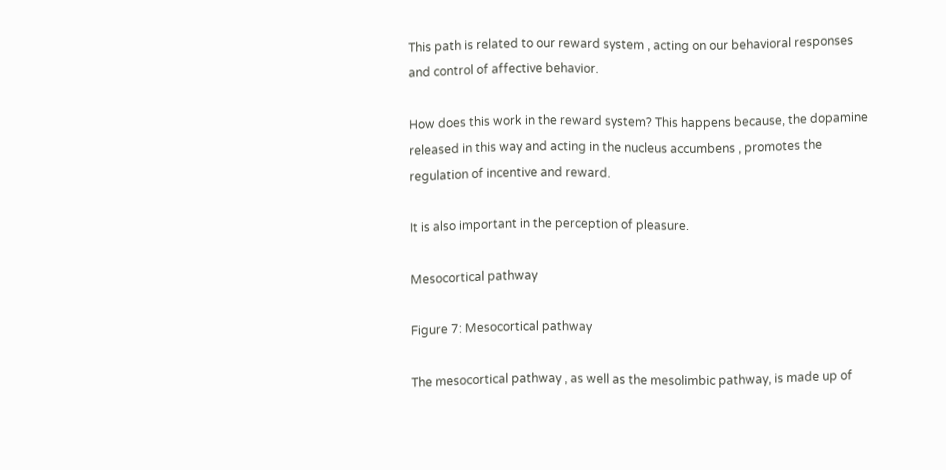This path is related to our reward system , acting on our behavioral responses and control of affective behavior.

How does this work in the reward system? This happens because, the dopamine released in this way and acting in the nucleus accumbens , promotes the regulation of incentive and reward.

It is also important in the perception of pleasure.

Mesocortical pathway

Figure 7: Mesocortical pathway

The mesocortical pathway , as well as the mesolimbic pathway, is made up of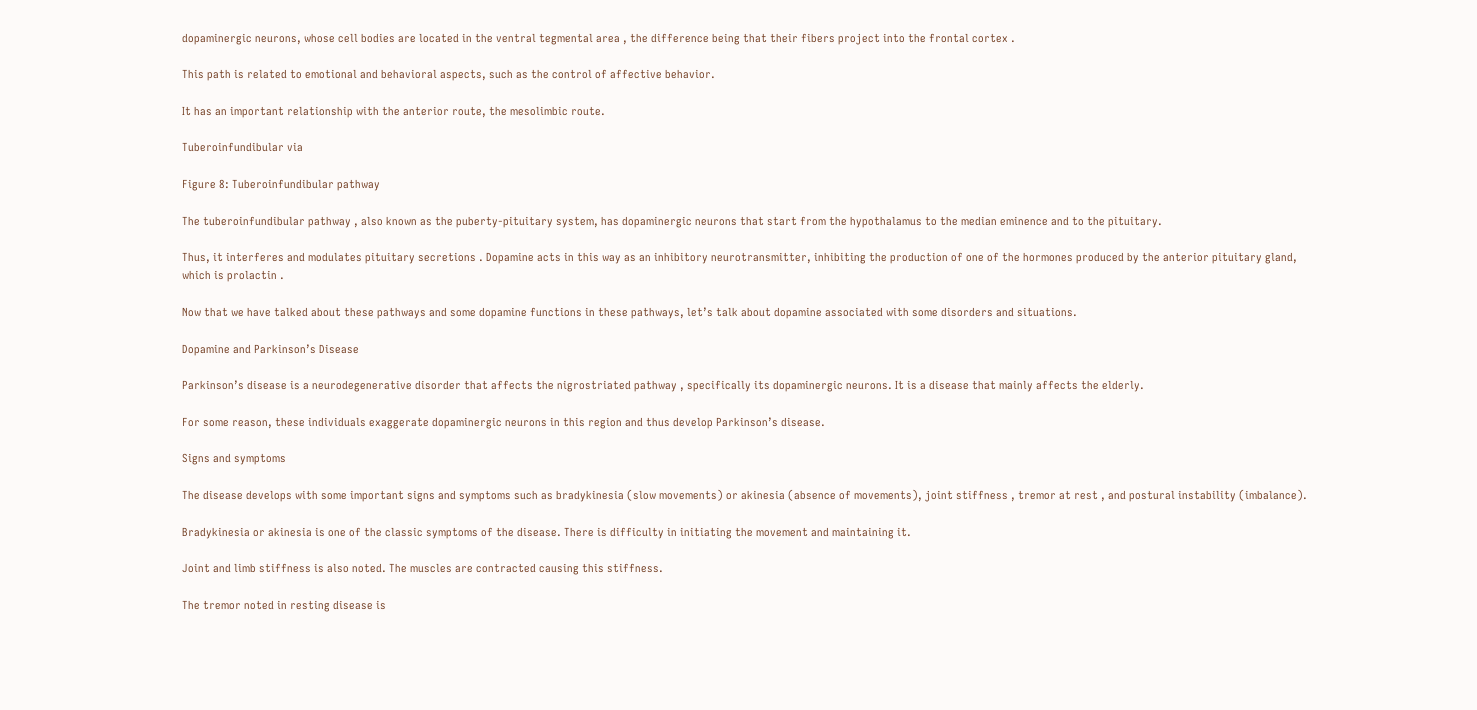dopaminergic neurons, whose cell bodies are located in the ventral tegmental area , the difference being that their fibers project into the frontal cortex .

This path is related to emotional and behavioral aspects, such as the control of affective behavior.

It has an important relationship with the anterior route, the mesolimbic route.

Tuberoinfundibular via

Figure 8: Tuberoinfundibular pathway

The tuberoinfundibular pathway , also known as the puberty-pituitary system, has dopaminergic neurons that start from the hypothalamus to the median eminence and to the pituitary.

Thus, it interferes and modulates pituitary secretions . Dopamine acts in this way as an inhibitory neurotransmitter, inhibiting the production of one of the hormones produced by the anterior pituitary gland, which is prolactin .

Now that we have talked about these pathways and some dopamine functions in these pathways, let’s talk about dopamine associated with some disorders and situations.

Dopamine and Parkinson’s Disease

Parkinson’s disease is a neurodegenerative disorder that affects the nigrostriated pathway , specifically its dopaminergic neurons. It is a disease that mainly affects the elderly.

For some reason, these individuals exaggerate dopaminergic neurons in this region and thus develop Parkinson’s disease.

Signs and symptoms

The disease develops with some important signs and symptoms such as bradykinesia (slow movements) or akinesia (absence of movements), joint stiffness , tremor at rest , and postural instability (imbalance).

Bradykinesia or akinesia is one of the classic symptoms of the disease. There is difficulty in initiating the movement and maintaining it.

Joint and limb stiffness is also noted. The muscles are contracted causing this stiffness.

The tremor noted in resting disease is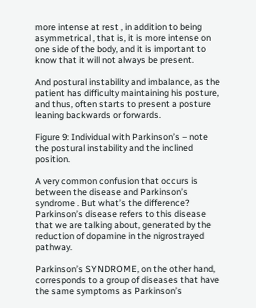more intense at rest , in addition to being asymmetrical , that is, it is more intense on one side of the body, and it is important to know that it will not always be present.

And postural instability and imbalance, as the patient has difficulty maintaining his posture, and thus, often starts to present a posture leaning backwards or forwards.

Figure 9: Individual with Parkinson’s – note the postural instability and the inclined position.

A very common confusion that occurs is between the disease and Parkinson’s syndrome . But what’s the difference? Parkinson’s disease refers to this disease that we are talking about, generated by the reduction of dopamine in the nigrostrayed pathway.

Parkinson’s SYNDROME, on the other hand, corresponds to a group of diseases that have the same symptoms as Parkinson’s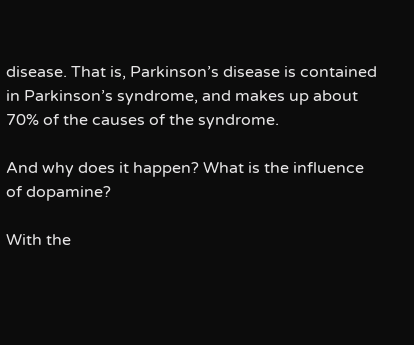disease. That is, Parkinson’s disease is contained in Parkinson’s syndrome, and makes up about 70% of the causes of the syndrome.

And why does it happen? What is the influence of dopamine?

With the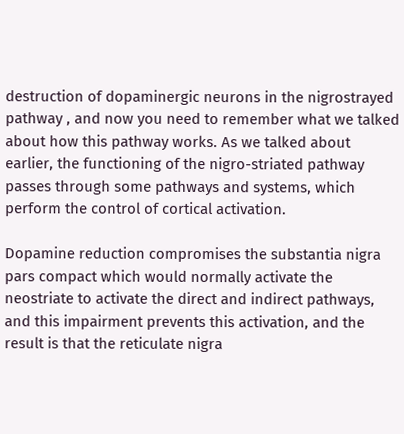destruction of dopaminergic neurons in the nigrostrayed pathway , and now you need to remember what we talked about how this pathway works. As we talked about earlier, the functioning of the nigro-striated pathway passes through some pathways and systems, which perform the control of cortical activation.

Dopamine reduction compromises the substantia nigra pars compact which would normally activate the neostriate to activate the direct and indirect pathways, and this impairment prevents this activation, and the result is that the reticulate nigra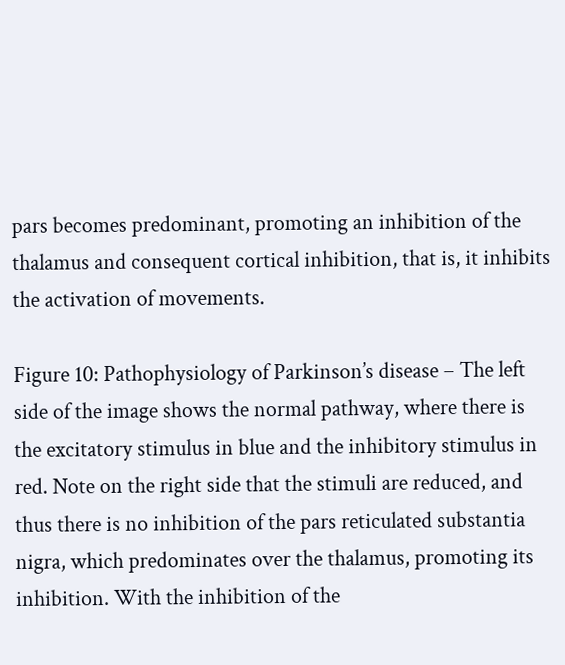pars becomes predominant, promoting an inhibition of the thalamus and consequent cortical inhibition, that is, it inhibits the activation of movements.

Figure 10: Pathophysiology of Parkinson’s disease – The left side of the image shows the normal pathway, where there is the excitatory stimulus in blue and the inhibitory stimulus in red. Note on the right side that the stimuli are reduced, and thus there is no inhibition of the pars reticulated substantia nigra, which predominates over the thalamus, promoting its inhibition. With the inhibition of the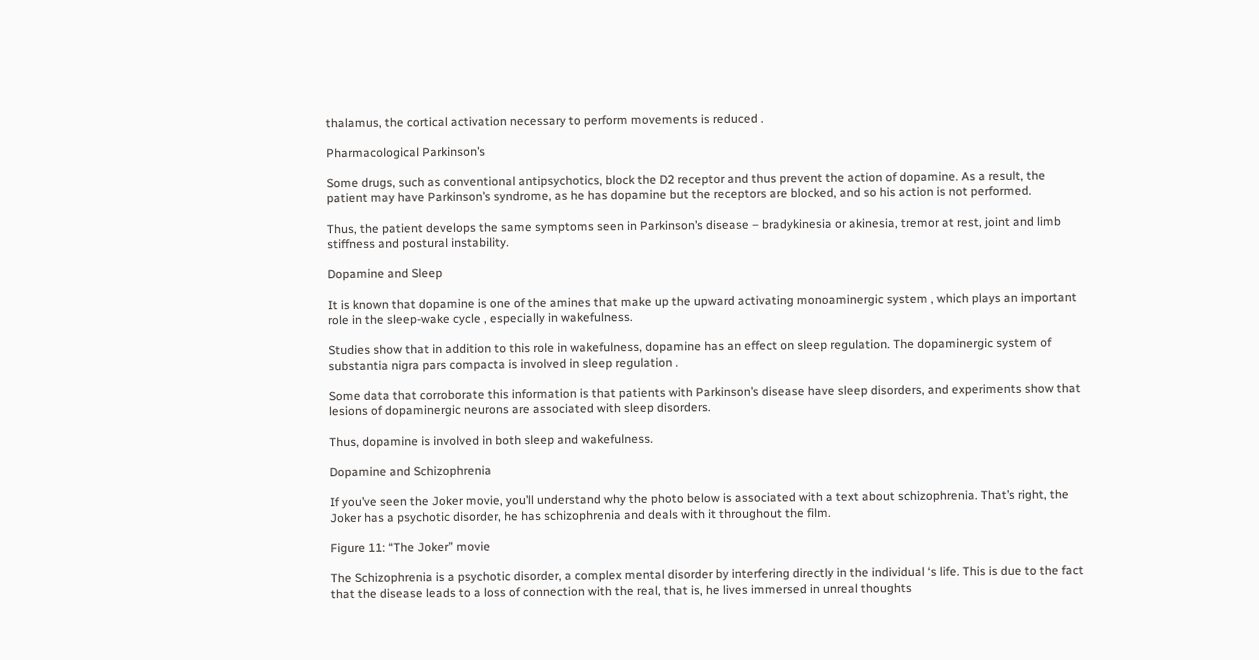thalamus, the cortical activation necessary to perform movements is reduced .

Pharmacological Parkinson’s

Some drugs, such as conventional antipsychotics, block the D2 receptor and thus prevent the action of dopamine. As a result, the patient may have Parkinson’s syndrome, as he has dopamine but the receptors are blocked, and so his action is not performed.

Thus, the patient develops the same symptoms seen in Parkinson’s disease – bradykinesia or akinesia, tremor at rest, joint and limb stiffness and postural instability.

Dopamine and Sleep

It is known that dopamine is one of the amines that make up the upward activating monoaminergic system , which plays an important role in the sleep-wake cycle , especially in wakefulness.

Studies show that in addition to this role in wakefulness, dopamine has an effect on sleep regulation. The dopaminergic system of substantia nigra pars compacta is involved in sleep regulation .

Some data that corroborate this information is that patients with Parkinson’s disease have sleep disorders, and experiments show that lesions of dopaminergic neurons are associated with sleep disorders.

Thus, dopamine is involved in both sleep and wakefulness.

Dopamine and Schizophrenia

If you’ve seen the Joker movie, you’ll understand why the photo below is associated with a text about schizophrenia. That’s right, the Joker has a psychotic disorder, he has schizophrenia and deals with it throughout the film.

Figure 11: “The Joker” movie

The Schizophrenia is a psychotic disorder, a complex mental disorder by interfering directly in the individual ‘s life. This is due to the fact that the disease leads to a loss of connection with the real, that is, he lives immersed in unreal thoughts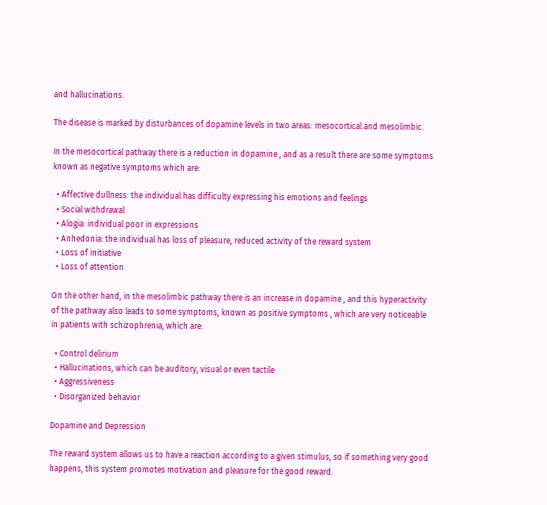and hallucinations.

The disease is marked by disturbances of dopamine levels in two areas: mesocortical and mesolimbic.

In the mesocortical pathway there is a reduction in dopamine , and as a result there are some symptoms known as negative symptoms which are:

  • Affective dullness: the individual has difficulty expressing his emotions and feelings
  • Social withdrawal
  • Alogia: individual poor in expressions
  • Anhedonia: the individual has loss of pleasure, reduced activity of the reward system
  • Loss of initiative
  • Loss of attention

On the other hand, in the mesolimbic pathway there is an increase in dopamine , and this hyperactivity of the pathway also leads to some symptoms, known as positive symptoms , which are very noticeable in patients with schizophrenia, which are:

  • Control delirium
  • Hallucinations, which can be auditory, visual or even tactile
  • Aggressiveness
  • Disorganized behavior

Dopamine and Depression

The reward system allows us to have a reaction according to a given stimulus, so if something very good happens, this system promotes motivation and pleasure for the good reward.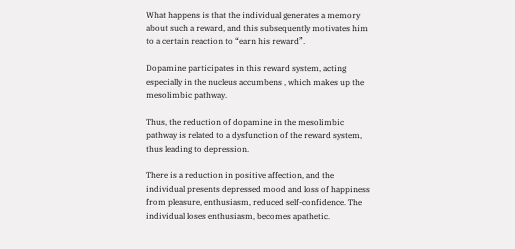What happens is that the individual generates a memory about such a reward, and this subsequently motivates him to a certain reaction to “earn his reward”.

Dopamine participates in this reward system, acting especially in the nucleus accumbens , which makes up the mesolimbic pathway.

Thus, the reduction of dopamine in the mesolimbic pathway is related to a dysfunction of the reward system, thus leading to depression.

There is a reduction in positive affection, and the individual presents depressed mood and loss of happiness from pleasure, enthusiasm, reduced self-confidence. The individual loses enthusiasm, becomes apathetic.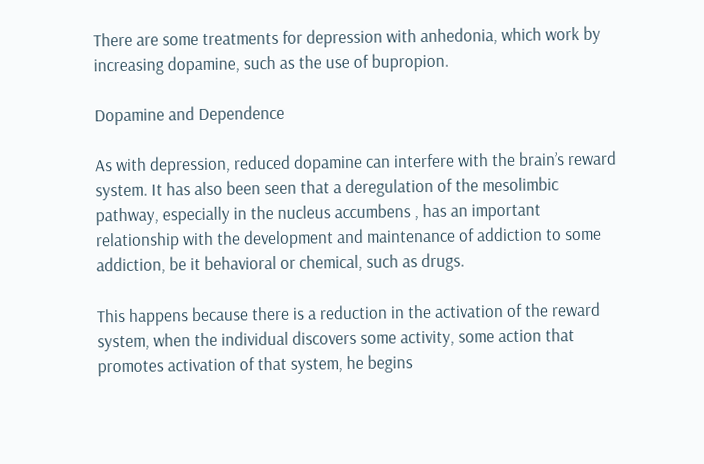There are some treatments for depression with anhedonia, which work by increasing dopamine, such as the use of bupropion.

Dopamine and Dependence

As with depression, reduced dopamine can interfere with the brain’s reward system. It has also been seen that a deregulation of the mesolimbic pathway, especially in the nucleus accumbens , has an important relationship with the development and maintenance of addiction to some addiction, be it behavioral or chemical, such as drugs.

This happens because there is a reduction in the activation of the reward system, when the individual discovers some activity, some action that promotes activation of that system, he begins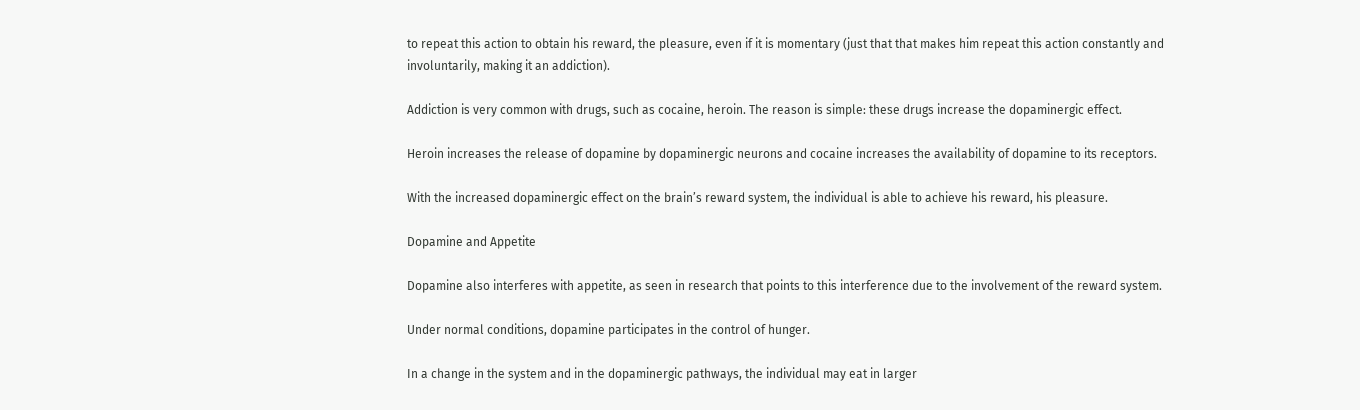to repeat this action to obtain his reward, the pleasure, even if it is momentary (just that that makes him repeat this action constantly and involuntarily, making it an addiction).

Addiction is very common with drugs, such as cocaine, heroin. The reason is simple: these drugs increase the dopaminergic effect.

Heroin increases the release of dopamine by dopaminergic neurons and cocaine increases the availability of dopamine to its receptors.

With the increased dopaminergic effect on the brain’s reward system, the individual is able to achieve his reward, his pleasure.

Dopamine and Appetite

Dopamine also interferes with appetite, as seen in research that points to this interference due to the involvement of the reward system.

Under normal conditions, dopamine participates in the control of hunger.

In a change in the system and in the dopaminergic pathways, the individual may eat in larger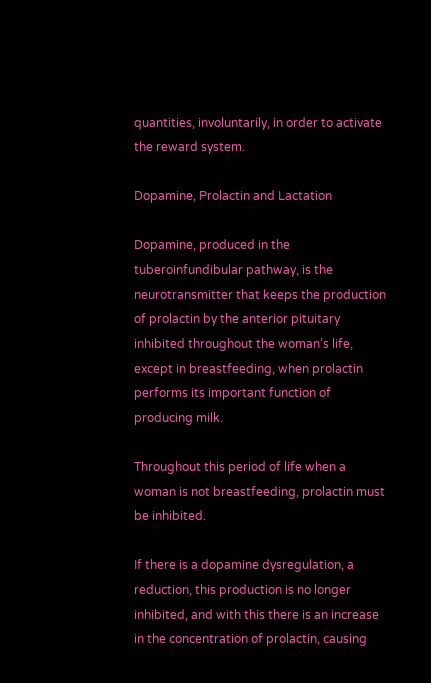quantities, involuntarily, in order to activate the reward system.

Dopamine, Prolactin and Lactation

Dopamine, produced in the tuberoinfundibular pathway, is the neurotransmitter that keeps the production of prolactin by the anterior pituitary inhibited throughout the woman’s life, except in breastfeeding, when prolactin performs its important function of producing milk.

Throughout this period of life when a woman is not breastfeeding, prolactin must be inhibited.

If there is a dopamine dysregulation, a reduction, this production is no longer inhibited, and with this there is an increase in the concentration of prolactin, causing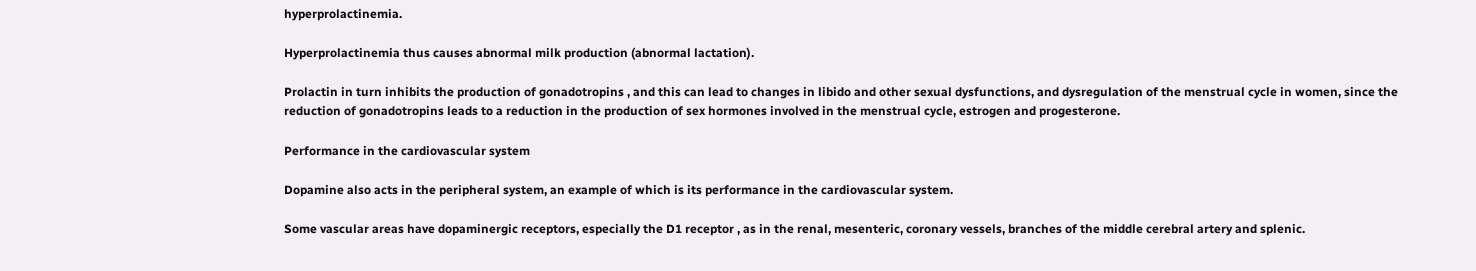hyperprolactinemia.

Hyperprolactinemia thus causes abnormal milk production (abnormal lactation).

Prolactin in turn inhibits the production of gonadotropins , and this can lead to changes in libido and other sexual dysfunctions, and dysregulation of the menstrual cycle in women, since the reduction of gonadotropins leads to a reduction in the production of sex hormones involved in the menstrual cycle, estrogen and progesterone.

Performance in the cardiovascular system

Dopamine also acts in the peripheral system, an example of which is its performance in the cardiovascular system.

Some vascular areas have dopaminergic receptors, especially the D1 receptor , as in the renal, mesenteric, coronary vessels, branches of the middle cerebral artery and splenic.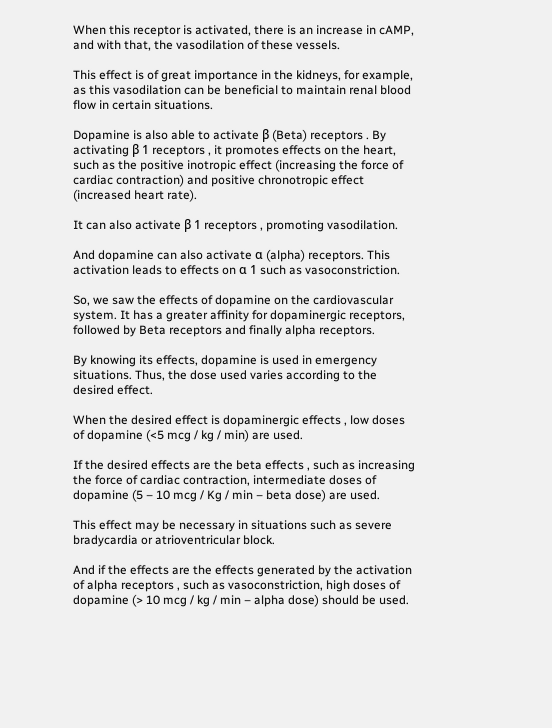When this receptor is activated, there is an increase in cAMP, and with that, the vasodilation of these vessels.

This effect is of great importance in the kidneys, for example, as this vasodilation can be beneficial to maintain renal blood flow in certain situations.

Dopamine is also able to activate β (Beta) receptors . By activating β 1 receptors , it promotes effects on the heart, such as the positive inotropic effect (increasing the force of cardiac contraction) and positive chronotropic effect (increased heart rate).

It can also activate β 1 receptors , promoting vasodilation.

And dopamine can also activate α (alpha) receptors. This activation leads to effects on α 1 such as vasoconstriction.

So, we saw the effects of dopamine on the cardiovascular system. It has a greater affinity for dopaminergic receptors, followed by Beta receptors and finally alpha receptors.

By knowing its effects, dopamine is used in emergency situations. Thus, the dose used varies according to the desired effect.

When the desired effect is dopaminergic effects , low doses of dopamine (<5 mcg / kg / min) are used.

If the desired effects are the beta effects , such as increasing the force of cardiac contraction, intermediate doses of dopamine (5 – 10 mcg / Kg / min – beta dose) are used.

This effect may be necessary in situations such as severe bradycardia or atrioventricular block.

And if the effects are the effects generated by the activation of alpha receptors , such as vasoconstriction, high doses of dopamine (> 10 mcg / kg / min – alpha dose) should be used.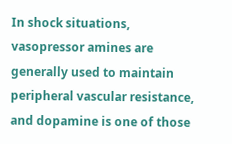In shock situations, vasopressor amines are generally used to maintain peripheral vascular resistance, and dopamine is one of those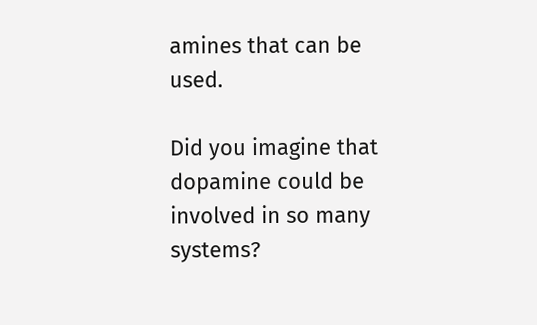amines that can be used.

Did you imagine that dopamine could be involved in so many systems?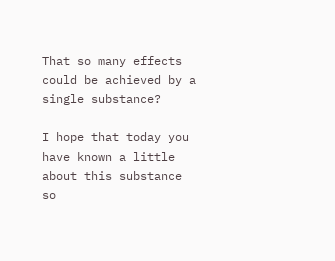That so many effects could be achieved by a single substance?

I hope that today you have known a little about this substance so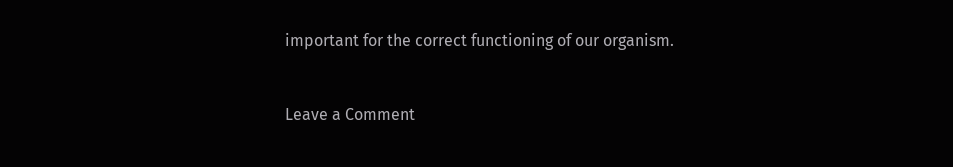important for the correct functioning of our organism.


Leave a Comment